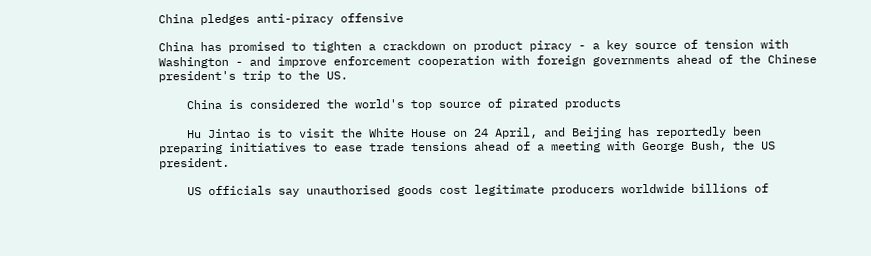China pledges anti-piracy offensive

China has promised to tighten a crackdown on product piracy - a key source of tension with Washington - and improve enforcement cooperation with foreign governments ahead of the Chinese president's trip to the US.

    China is considered the world's top source of pirated products

    Hu Jintao is to visit the White House on 24 April, and Beijing has reportedly been preparing initiatives to ease trade tensions ahead of a meeting with George Bush, the US president.

    US officials say unauthorised goods cost legitimate producers worldwide billions of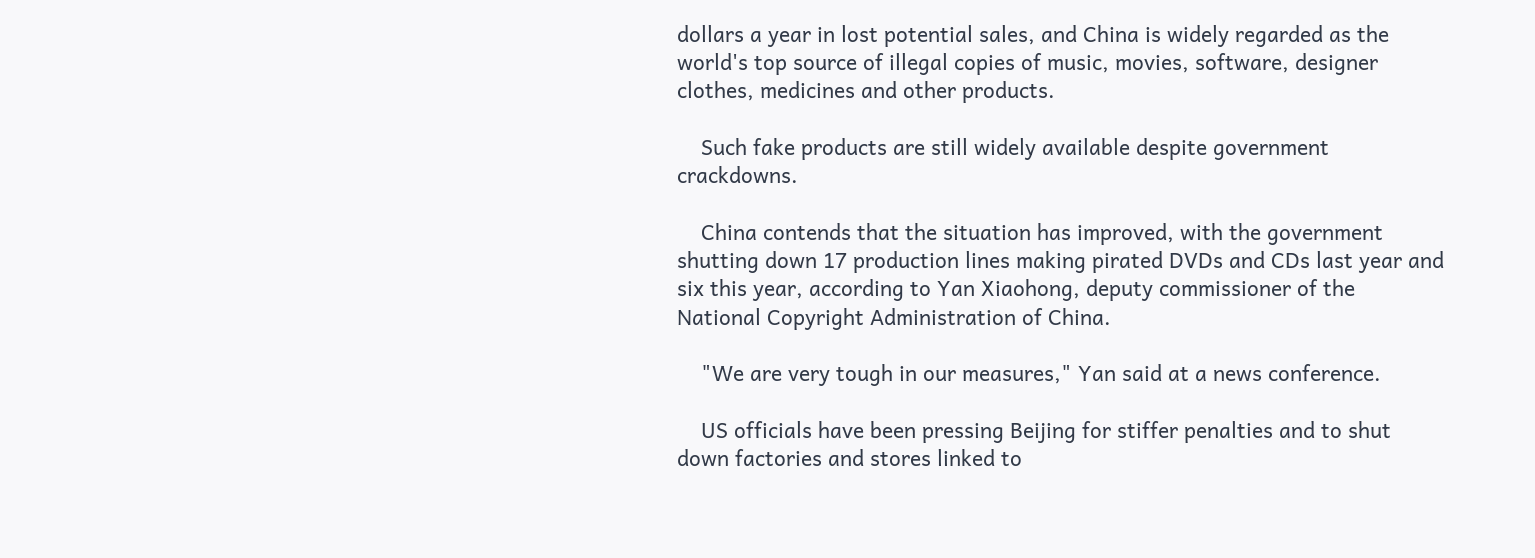dollars a year in lost potential sales, and China is widely regarded as the world's top source of illegal copies of music, movies, software, designer clothes, medicines and other products.

    Such fake products are still widely available despite government crackdowns.

    China contends that the situation has improved, with the government shutting down 17 production lines making pirated DVDs and CDs last year and six this year, according to Yan Xiaohong, deputy commissioner of the National Copyright Administration of China.

    "We are very tough in our measures," Yan said at a news conference.

    US officials have been pressing Beijing for stiffer penalties and to shut down factories and stores linked to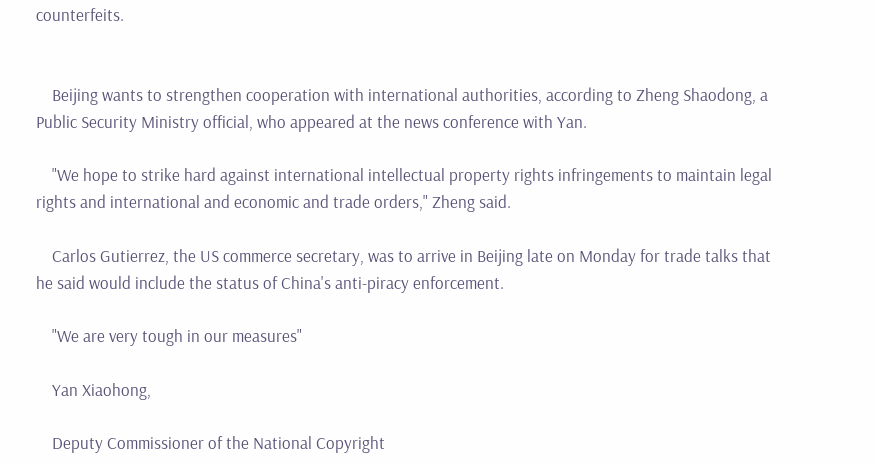counterfeits.


    Beijing wants to strengthen cooperation with international authorities, according to Zheng Shaodong, a Public Security Ministry official, who appeared at the news conference with Yan.

    "We hope to strike hard against international intellectual property rights infringements to maintain legal rights and international and economic and trade orders," Zheng said.

    Carlos Gutierrez, the US commerce secretary, was to arrive in Beijing late on Monday for trade talks that he said would include the status of China's anti-piracy enforcement.

    "We are very tough in our measures"

    Yan Xiaohong,

    Deputy Commissioner of the National Copyright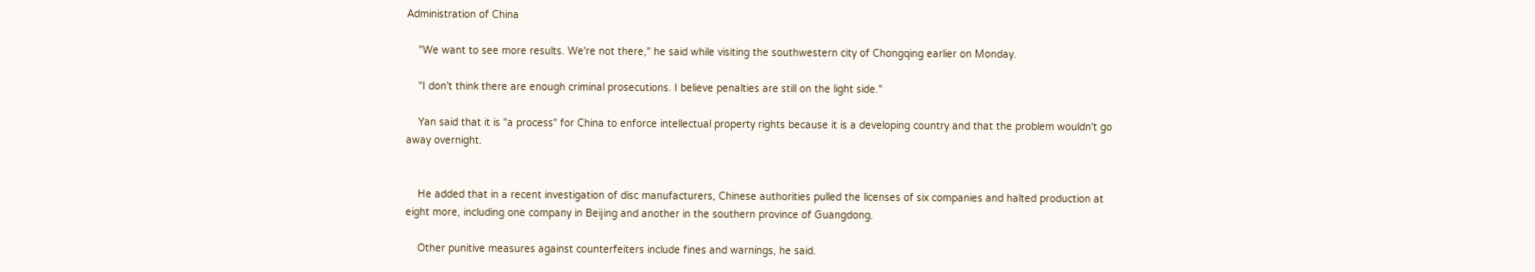Administration of China

    "We want to see more results. We're not there," he said while visiting the southwestern city of Chongqing earlier on Monday.

    "I don't think there are enough criminal prosecutions. I believe penalties are still on the light side."

    Yan said that it is "a process" for China to enforce intellectual property rights because it is a developing country and that the problem wouldn't go away overnight.


    He added that in a recent investigation of disc manufacturers, Chinese authorities pulled the licenses of six companies and halted production at eight more, including one company in Beijing and another in the southern province of Guangdong.

    Other punitive measures against counterfeiters include fines and warnings, he said.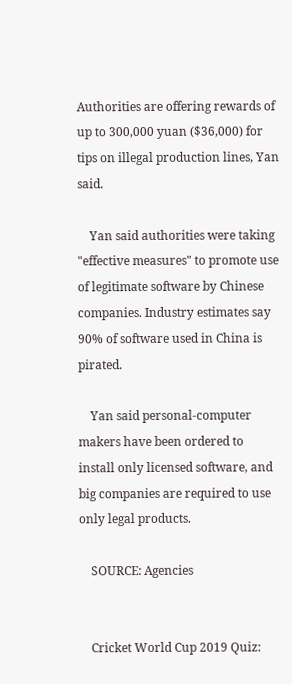Authorities are offering rewards of up to 300,000 yuan ($36,000) for tips on illegal production lines, Yan said.

    Yan said authorities were taking "effective measures" to promote use of legitimate software by Chinese companies. Industry estimates say 90% of software used in China is pirated.

    Yan said personal-computer makers have been ordered to install only licensed software, and big companies are required to use only legal products.

    SOURCE: Agencies


    Cricket World Cup 2019 Quiz: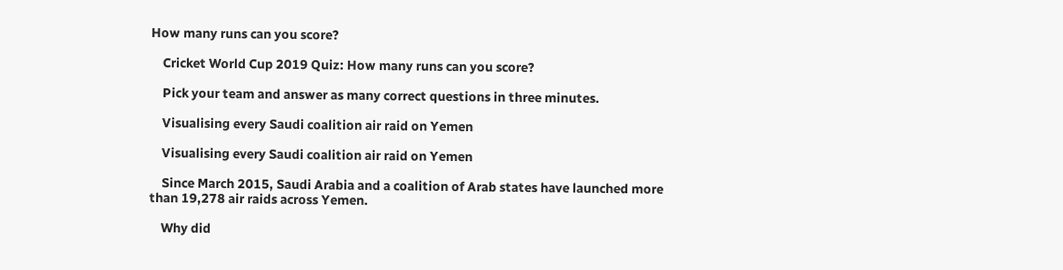How many runs can you score?

    Cricket World Cup 2019 Quiz: How many runs can you score?

    Pick your team and answer as many correct questions in three minutes.

    Visualising every Saudi coalition air raid on Yemen

    Visualising every Saudi coalition air raid on Yemen

    Since March 2015, Saudi Arabia and a coalition of Arab states have launched more than 19,278 air raids across Yemen.

    Why did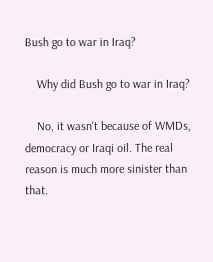Bush go to war in Iraq?

    Why did Bush go to war in Iraq?

    No, it wasn't because of WMDs, democracy or Iraqi oil. The real reason is much more sinister than that.